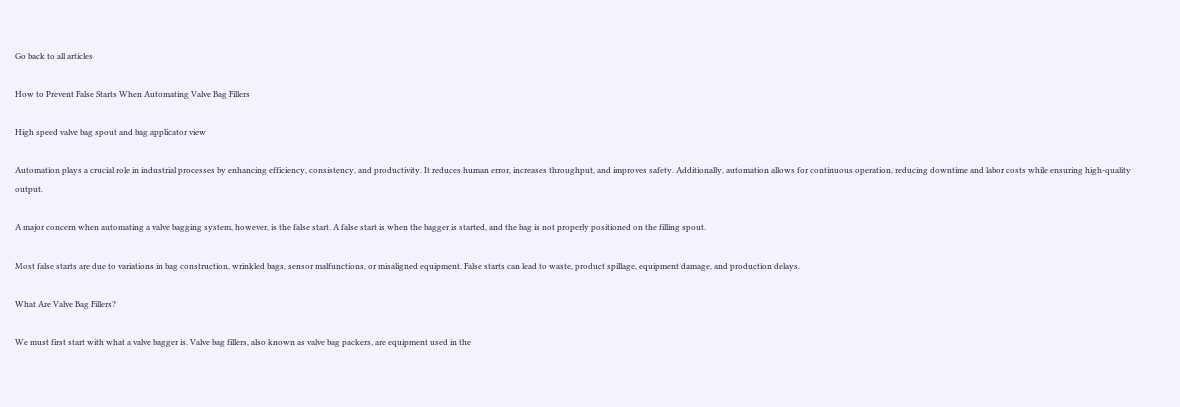Go back to all articles

How to Prevent False Starts When Automating Valve Bag Fillers

High speed valve bag spout and bag applicator view

Automation plays a crucial role in industrial processes by enhancing efficiency, consistency, and productivity. It reduces human error, increases throughput, and improves safety. Additionally, automation allows for continuous operation, reducing downtime and labor costs while ensuring high-quality output.

A major concern when automating a valve bagging system, however, is the false start. A false start is when the bagger is started, and the bag is not properly positioned on the filling spout.

Most false starts are due to variations in bag construction, wrinkled bags, sensor malfunctions, or misaligned equipment. False starts can lead to waste, product spillage, equipment damage, and production delays.

What Are Valve Bag Fillers?

We must first start with what a valve bagger is. Valve bag fillers, also known as valve bag packers, are equipment used in the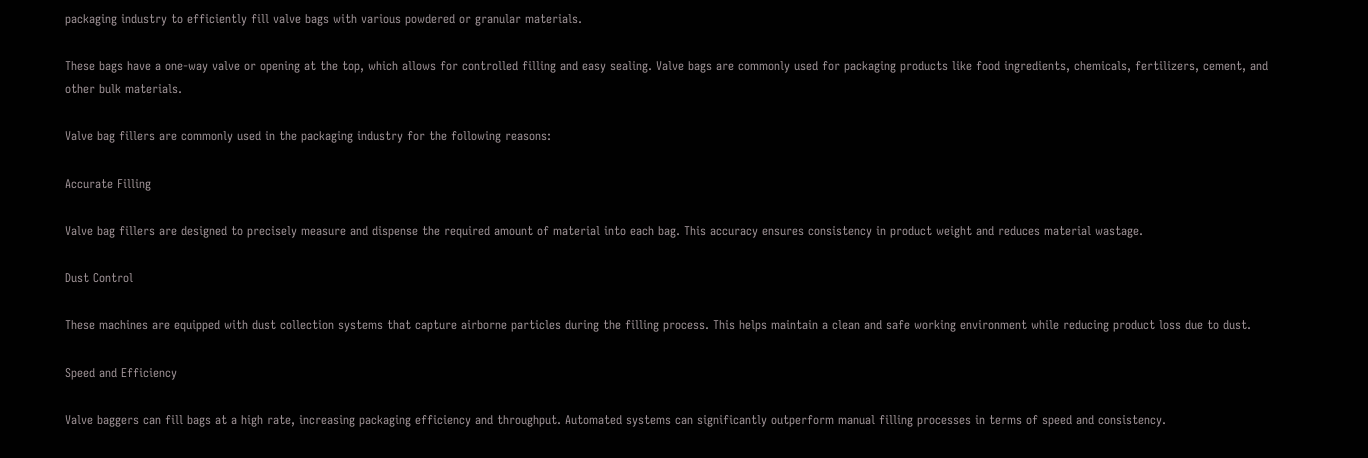packaging industry to efficiently fill valve bags with various powdered or granular materials.

These bags have a one-way valve or opening at the top, which allows for controlled filling and easy sealing. Valve bags are commonly used for packaging products like food ingredients, chemicals, fertilizers, cement, and other bulk materials.

Valve bag fillers are commonly used in the packaging industry for the following reasons:

Accurate Filling

Valve bag fillers are designed to precisely measure and dispense the required amount of material into each bag. This accuracy ensures consistency in product weight and reduces material wastage.

Dust Control

These machines are equipped with dust collection systems that capture airborne particles during the filling process. This helps maintain a clean and safe working environment while reducing product loss due to dust.

Speed and Efficiency

Valve baggers can fill bags at a high rate, increasing packaging efficiency and throughput. Automated systems can significantly outperform manual filling processes in terms of speed and consistency.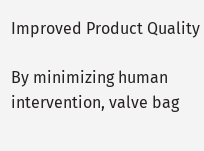Improved Product Quality

By minimizing human intervention, valve bag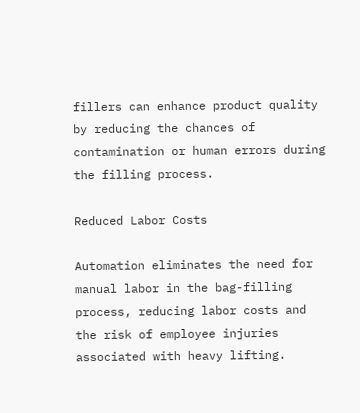fillers can enhance product quality by reducing the chances of contamination or human errors during the filling process.

Reduced Labor Costs

Automation eliminates the need for manual labor in the bag-filling process, reducing labor costs and the risk of employee injuries associated with heavy lifting.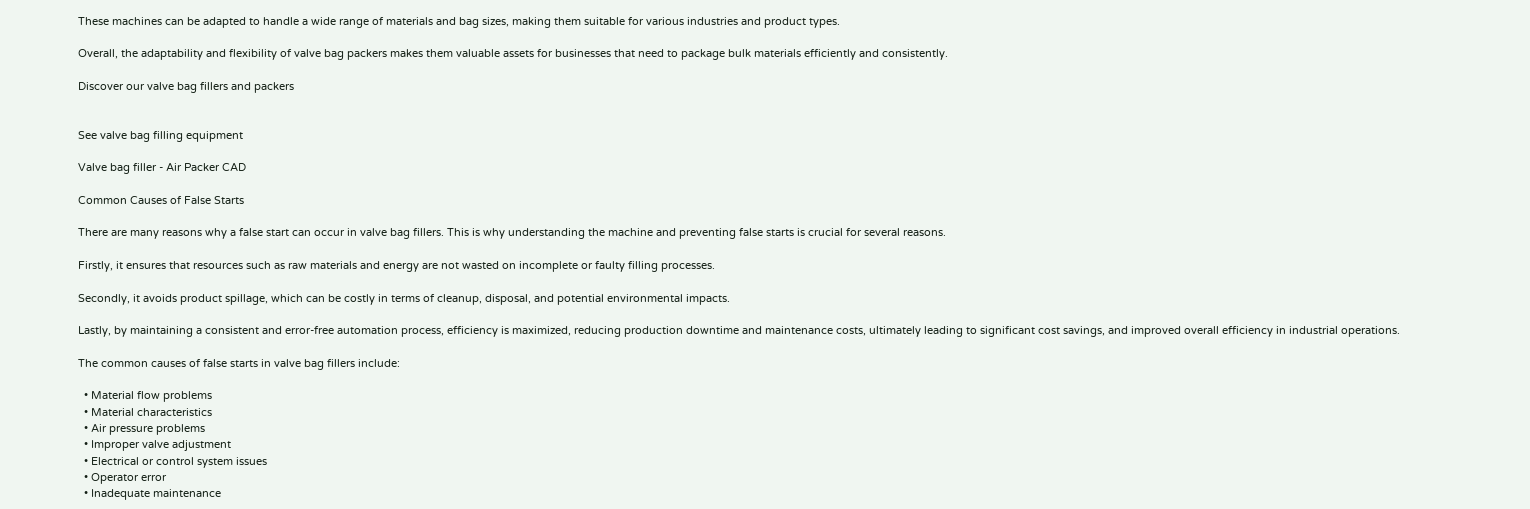These machines can be adapted to handle a wide range of materials and bag sizes, making them suitable for various industries and product types.

Overall, the adaptability and flexibility of valve bag packers makes them valuable assets for businesses that need to package bulk materials efficiently and consistently.

Discover our valve bag fillers and packers


See valve bag filling equipment

Valve bag filler - Air Packer CAD

Common Causes of False Starts

There are many reasons why a false start can occur in valve bag fillers. This is why understanding the machine and preventing false starts is crucial for several reasons.

Firstly, it ensures that resources such as raw materials and energy are not wasted on incomplete or faulty filling processes.

Secondly, it avoids product spillage, which can be costly in terms of cleanup, disposal, and potential environmental impacts.

Lastly, by maintaining a consistent and error-free automation process, efficiency is maximized, reducing production downtime and maintenance costs, ultimately leading to significant cost savings, and improved overall efficiency in industrial operations.

The common causes of false starts in valve bag fillers include:

  • Material flow problems
  • Material characteristics
  • Air pressure problems
  • Improper valve adjustment
  • Electrical or control system issues
  • Operator error
  • Inadequate maintenance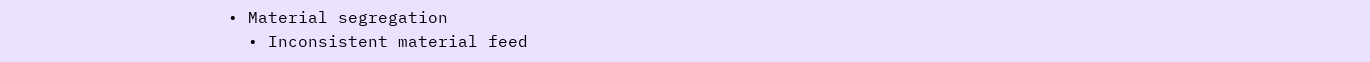• Material segregation
  • Inconsistent material feed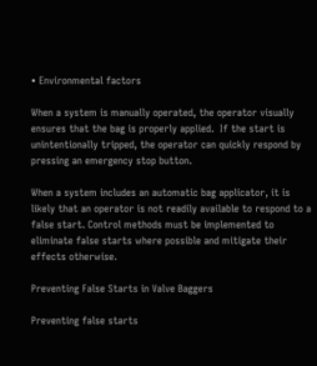• Environmental factors

When a system is manually operated, the operator visually ensures that the bag is properly applied.  If the start is unintentionally tripped, the operator can quickly respond by pressing an emergency stop button.

When a system includes an automatic bag applicator, it is likely that an operator is not readily available to respond to a false start. Control methods must be implemented to eliminate false starts where possible and mitigate their effects otherwise.

Preventing False Starts in Valve Baggers

Preventing false starts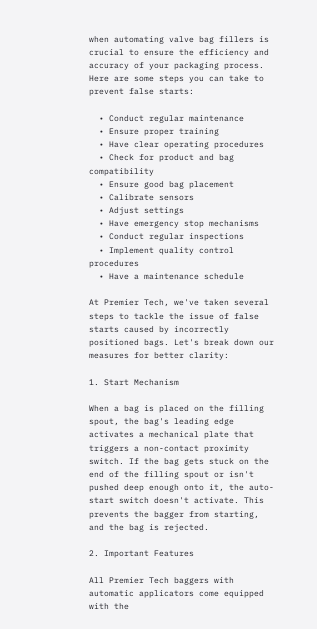when automating valve bag fillers is crucial to ensure the efficiency and accuracy of your packaging process. Here are some steps you can take to prevent false starts:

  • Conduct regular maintenance
  • Ensure proper training
  • Have clear operating procedures
  • Check for product and bag compatibility
  • Ensure good bag placement
  • Calibrate sensors
  • Adjust settings
  • Have emergency stop mechanisms
  • Conduct regular inspections
  • Implement quality control procedures
  • Have a maintenance schedule

At Premier Tech, we've taken several steps to tackle the issue of false starts caused by incorrectly positioned bags. Let's break down our measures for better clarity:

1. Start Mechanism

When a bag is placed on the filling spout, the bag's leading edge activates a mechanical plate that triggers a non-contact proximity switch. If the bag gets stuck on the end of the filling spout or isn't pushed deep enough onto it, the auto-start switch doesn't activate. This prevents the bagger from starting, and the bag is rejected.

2. Important Features

All Premier Tech baggers with automatic applicators come equipped with the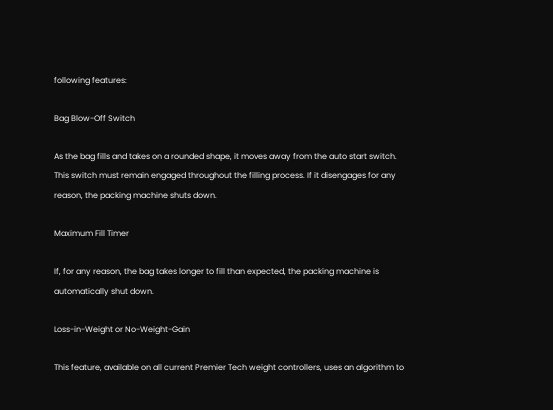following features:

Bag Blow-Off Switch

As the bag fills and takes on a rounded shape, it moves away from the auto start switch. This switch must remain engaged throughout the filling process. If it disengages for any reason, the packing machine shuts down.

Maximum Fill Timer

If, for any reason, the bag takes longer to fill than expected, the packing machine is automatically shut down.

Loss-in-Weight or No-Weight-Gain

This feature, available on all current Premier Tech weight controllers, uses an algorithm to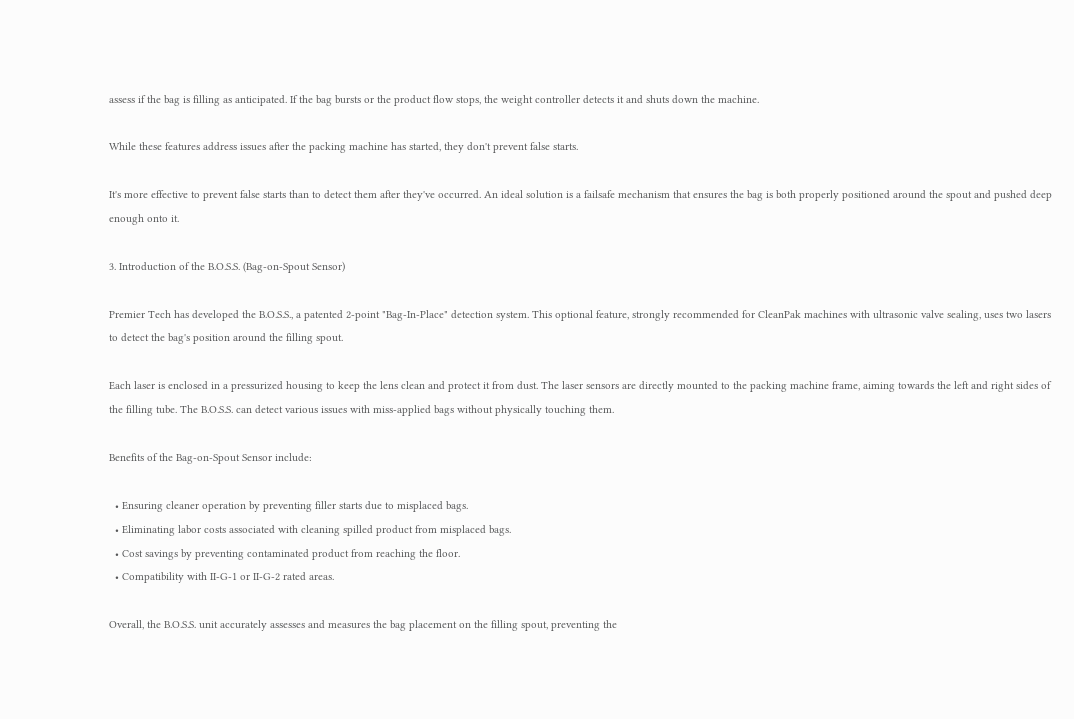assess if the bag is filling as anticipated. If the bag bursts or the product flow stops, the weight controller detects it and shuts down the machine.

While these features address issues after the packing machine has started, they don't prevent false starts.

It's more effective to prevent false starts than to detect them after they've occurred. An ideal solution is a failsafe mechanism that ensures the bag is both properly positioned around the spout and pushed deep enough onto it.

3. Introduction of the B.O.S.S. (Bag-on-Spout Sensor)

Premier Tech has developed the B.O.S.S., a patented 2-point "Bag-In-Place" detection system. This optional feature, strongly recommended for CleanPak machines with ultrasonic valve sealing, uses two lasers to detect the bag's position around the filling spout.

Each laser is enclosed in a pressurized housing to keep the lens clean and protect it from dust. The laser sensors are directly mounted to the packing machine frame, aiming towards the left and right sides of the filling tube. The B.O.S.S. can detect various issues with miss-applied bags without physically touching them.

Benefits of the Bag-on-Spout Sensor include:

  • Ensuring cleaner operation by preventing filler starts due to misplaced bags.
  • Eliminating labor costs associated with cleaning spilled product from misplaced bags.
  • Cost savings by preventing contaminated product from reaching the floor.
  • Compatibility with II-G-1 or II-G-2 rated areas.

Overall, the B.O.S.S. unit accurately assesses and measures the bag placement on the filling spout, preventing the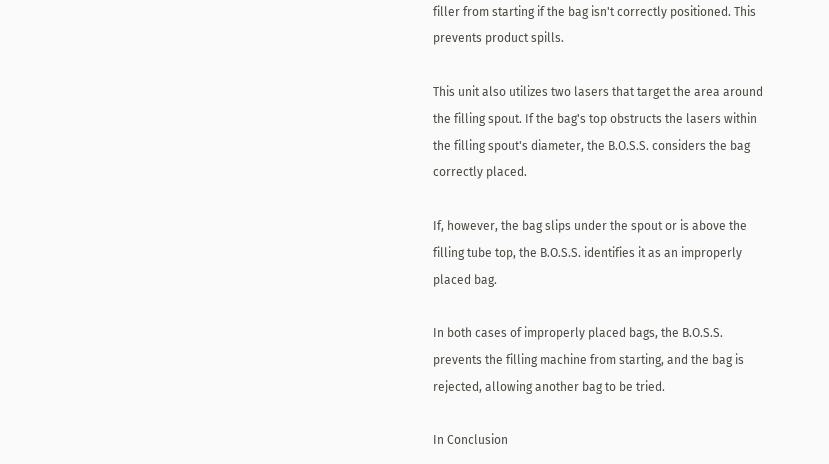filler from starting if the bag isn't correctly positioned. This prevents product spills.

This unit also utilizes two lasers that target the area around the filling spout. If the bag's top obstructs the lasers within the filling spout's diameter, the B.O.S.S. considers the bag correctly placed.

If, however, the bag slips under the spout or is above the filling tube top, the B.O.S.S. identifies it as an improperly placed bag.

In both cases of improperly placed bags, the B.O.S.S. prevents the filling machine from starting, and the bag is rejected, allowing another bag to be tried.

In Conclusion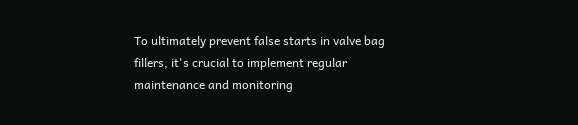To ultimately prevent false starts in valve bag fillers, it's crucial to implement regular maintenance and monitoring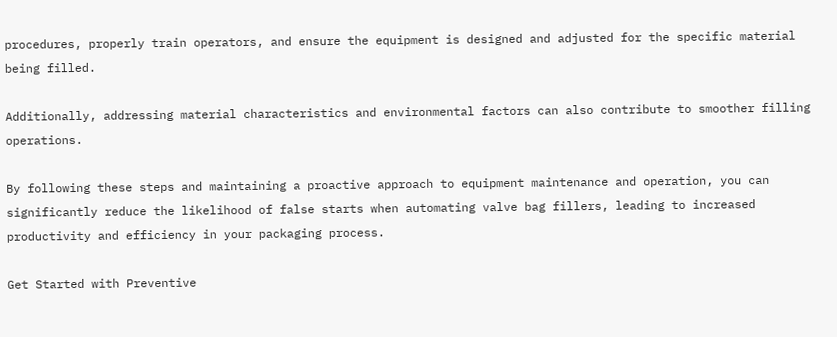procedures, properly train operators, and ensure the equipment is designed and adjusted for the specific material being filled.

Additionally, addressing material characteristics and environmental factors can also contribute to smoother filling operations.

By following these steps and maintaining a proactive approach to equipment maintenance and operation, you can significantly reduce the likelihood of false starts when automating valve bag fillers, leading to increased productivity and efficiency in your packaging process.

Get Started with Preventive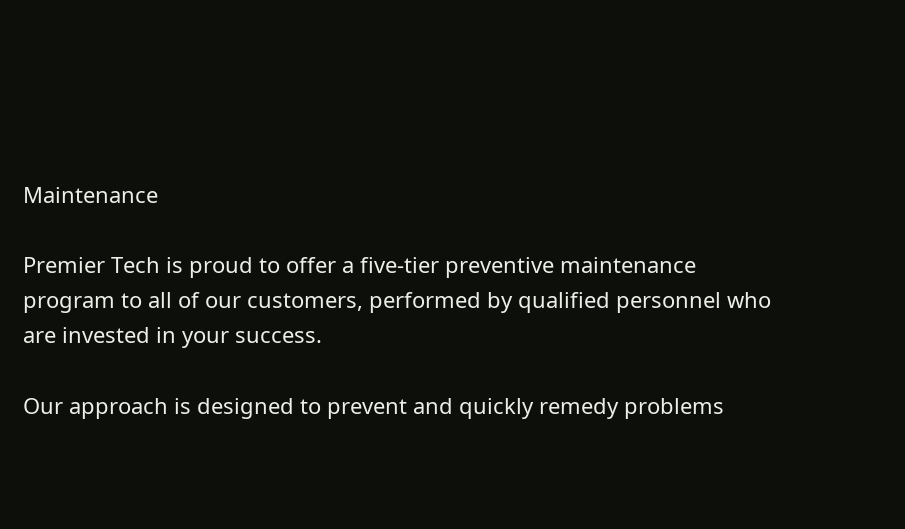Maintenance

Premier Tech is proud to offer a five-tier preventive maintenance program to all of our customers, performed by qualified personnel who are invested in your success.

Our approach is designed to prevent and quickly remedy problems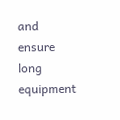and ensure long equipment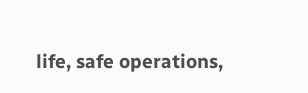life, safe operations,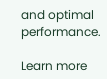and optimal performance.

Learn more